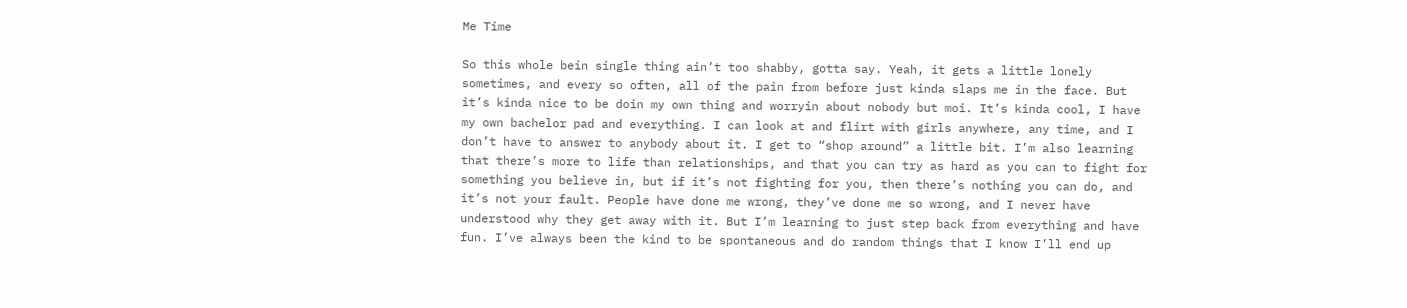Me Time

So this whole bein single thing ain’t too shabby, gotta say. Yeah, it gets a little lonely sometimes, and every so often, all of the pain from before just kinda slaps me in the face. But it’s kinda nice to be doin my own thing and worryin about nobody but moi. It’s kinda cool, I have my own bachelor pad and everything. I can look at and flirt with girls anywhere, any time, and I don’t have to answer to anybody about it. I get to “shop around” a little bit. I’m also learning that there’s more to life than relationships, and that you can try as hard as you can to fight for something you believe in, but if it’s not fighting for you, then there’s nothing you can do, and it’s not your fault. People have done me wrong, they’ve done me so wrong, and I never have understood why they get away with it. But I’m learning to just step back from everything and have fun. I’ve always been the kind to be spontaneous and do random things that I know I’ll end up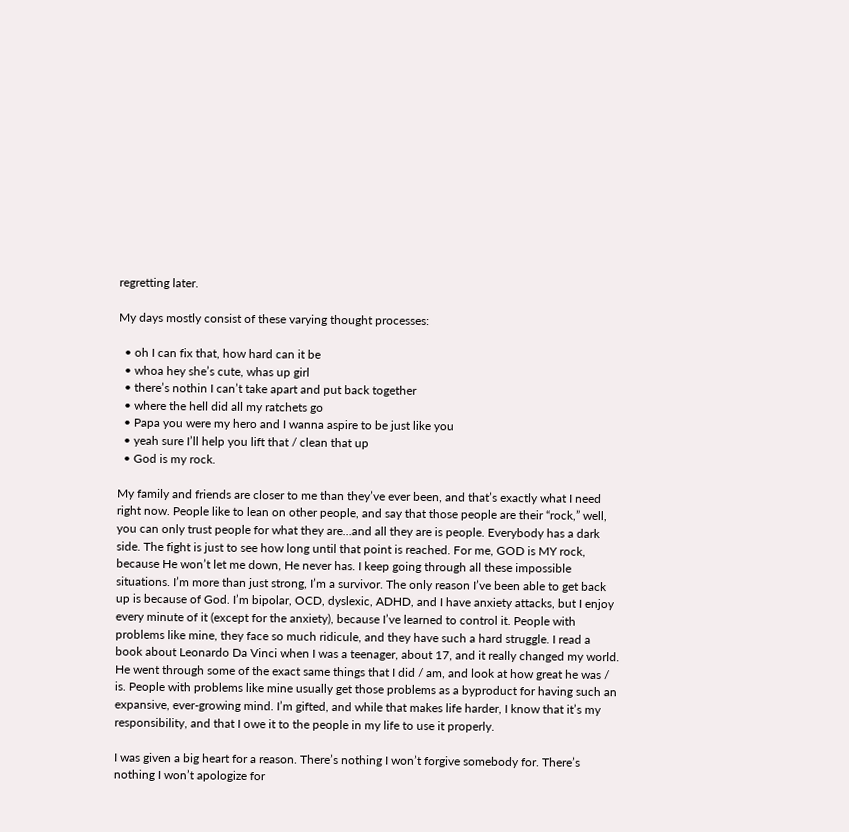regretting later.

My days mostly consist of these varying thought processes:

  • oh I can fix that, how hard can it be
  • whoa hey she’s cute, whas up girl
  • there’s nothin I can’t take apart and put back together
  • where the hell did all my ratchets go
  • Papa you were my hero and I wanna aspire to be just like you
  • yeah sure I’ll help you lift that / clean that up
  • God is my rock.

My family and friends are closer to me than they’ve ever been, and that’s exactly what I need right now. People like to lean on other people, and say that those people are their “rock,” well, you can only trust people for what they are…and all they are is people. Everybody has a dark side. The fight is just to see how long until that point is reached. For me, GOD is MY rock, because He won’t let me down, He never has. I keep going through all these impossible situations. I’m more than just strong, I’m a survivor. The only reason I’ve been able to get back up is because of God. I’m bipolar, OCD, dyslexic, ADHD, and I have anxiety attacks, but I enjoy every minute of it (except for the anxiety), because I’ve learned to control it. People with problems like mine, they face so much ridicule, and they have such a hard struggle. I read a book about Leonardo Da Vinci when I was a teenager, about 17, and it really changed my world. He went through some of the exact same things that I did / am, and look at how great he was / is. People with problems like mine usually get those problems as a byproduct for having such an expansive, ever-growing mind. I’m gifted, and while that makes life harder, I know that it’s my responsibility, and that I owe it to the people in my life to use it properly.

I was given a big heart for a reason. There’s nothing I won’t forgive somebody for. There’s nothing I won’t apologize for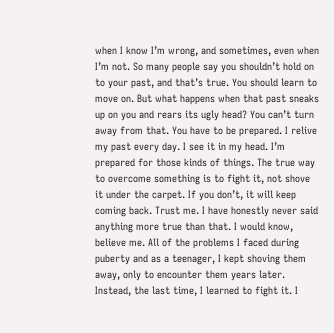when I know I’m wrong, and sometimes, even when I’m not. So many people say you shouldn’t hold on to your past, and that’s true. You should learn to move on. But what happens when that past sneaks up on you and rears its ugly head? You can’t turn away from that. You have to be prepared. I relive my past every day. I see it in my head. I’m prepared for those kinds of things. The true way to overcome something is to fight it, not shove it under the carpet. If you don’t, it will keep coming back. Trust me. I have honestly never said anything more true than that. I would know, believe me. All of the problems I faced during puberty and as a teenager, I kept shoving them away, only to encounter them years later. Instead, the last time, I learned to fight it. I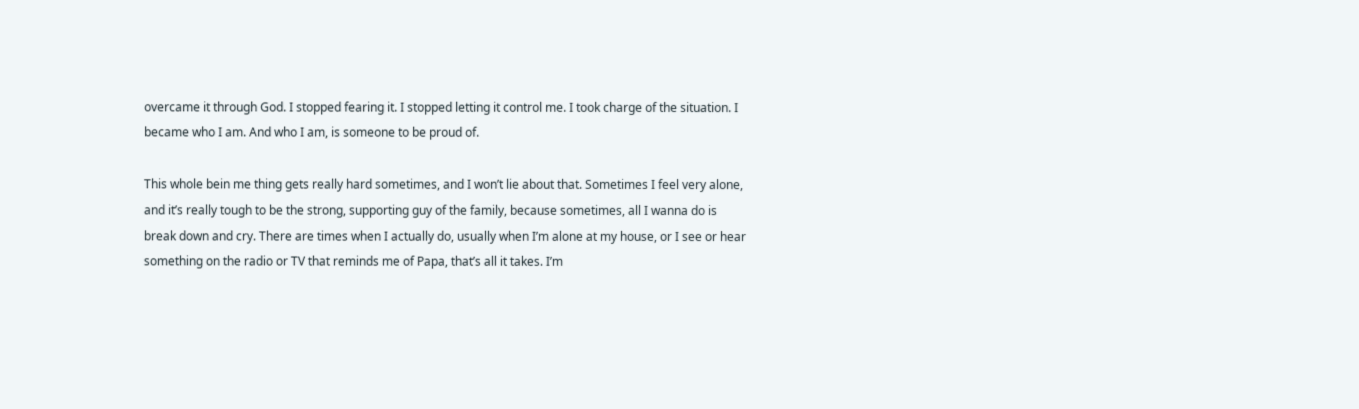overcame it through God. I stopped fearing it. I stopped letting it control me. I took charge of the situation. I became who I am. And who I am, is someone to be proud of.

This whole bein me thing gets really hard sometimes, and I won’t lie about that. Sometimes I feel very alone, and it’s really tough to be the strong, supporting guy of the family, because sometimes, all I wanna do is break down and cry. There are times when I actually do, usually when I’m alone at my house, or I see or hear something on the radio or TV that reminds me of Papa, that’s all it takes. I’m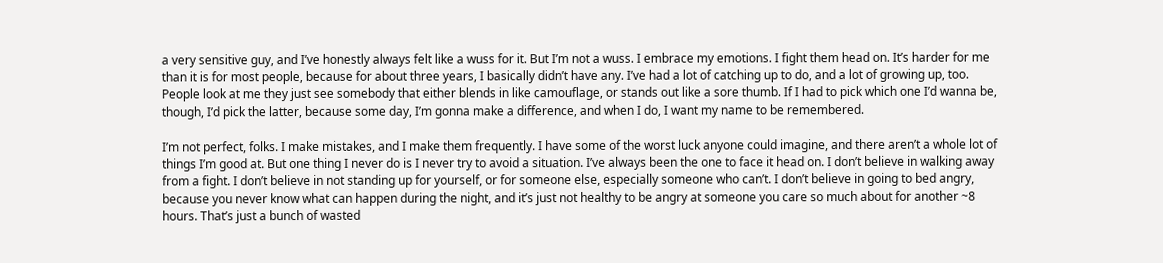a very sensitive guy, and I’ve honestly always felt like a wuss for it. But I’m not a wuss. I embrace my emotions. I fight them head on. It’s harder for me than it is for most people, because for about three years, I basically didn’t have any. I’ve had a lot of catching up to do, and a lot of growing up, too. People look at me they just see somebody that either blends in like camouflage, or stands out like a sore thumb. If I had to pick which one I’d wanna be, though, I’d pick the latter, because some day, I’m gonna make a difference, and when I do, I want my name to be remembered.

I’m not perfect, folks. I make mistakes, and I make them frequently. I have some of the worst luck anyone could imagine, and there aren’t a whole lot of things I’m good at. But one thing I never do is I never try to avoid a situation. I’ve always been the one to face it head on. I don’t believe in walking away from a fight. I don’t believe in not standing up for yourself, or for someone else, especially someone who can’t. I don’t believe in going to bed angry, because you never know what can happen during the night, and it’s just not healthy to be angry at someone you care so much about for another ~8 hours. That’s just a bunch of wasted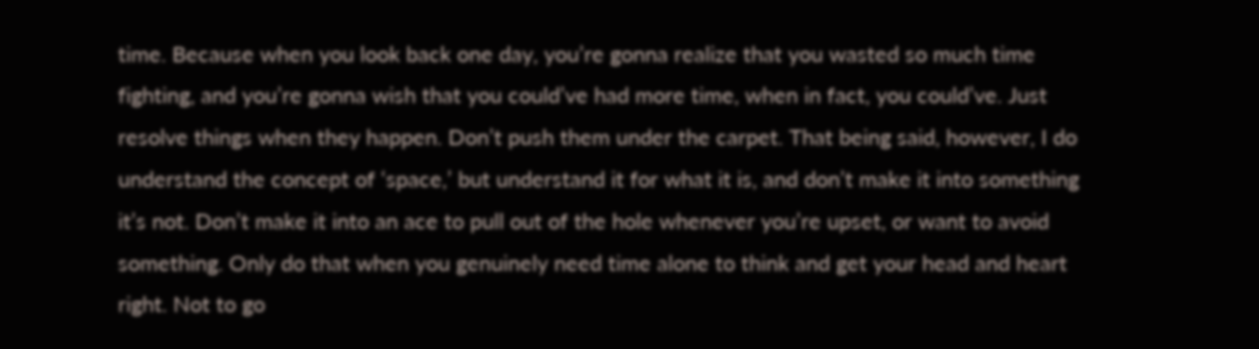time. Because when you look back one day, you’re gonna realize that you wasted so much time fighting, and you’re gonna wish that you could’ve had more time, when in fact, you could’ve. Just resolve things when they happen. Don’t push them under the carpet. That being said, however, I do understand the concept of ‘space,’ but understand it for what it is, and don’t make it into something it’s not. Don’t make it into an ace to pull out of the hole whenever you’re upset, or want to avoid something. Only do that when you genuinely need time alone to think and get your head and heart right. Not to go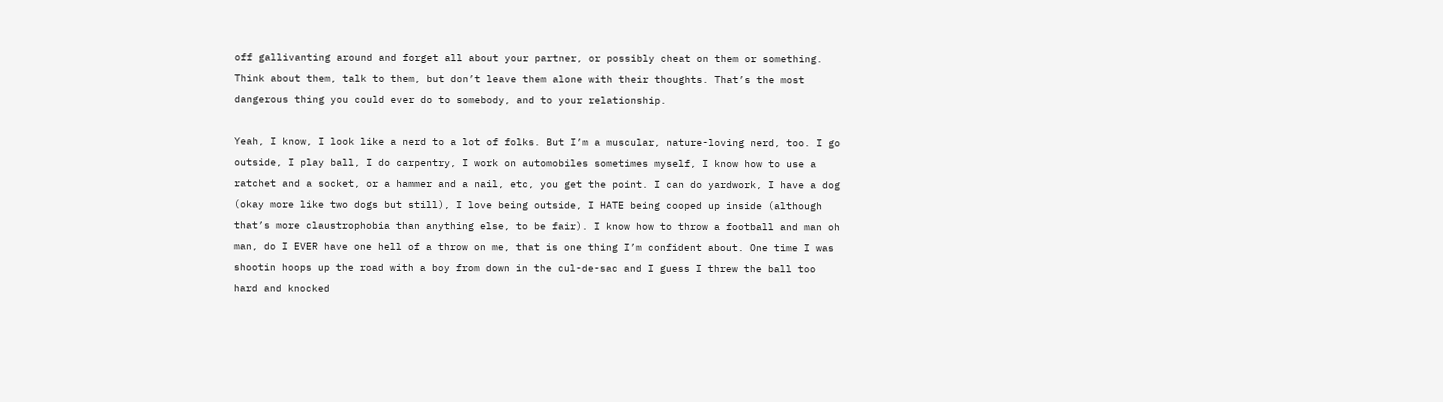off gallivanting around and forget all about your partner, or possibly cheat on them or something. Think about them, talk to them, but don’t leave them alone with their thoughts. That’s the most dangerous thing you could ever do to somebody, and to your relationship.

Yeah, I know, I look like a nerd to a lot of folks. But I’m a muscular, nature-loving nerd, too. I go outside, I play ball, I do carpentry, I work on automobiles sometimes myself, I know how to use a ratchet and a socket, or a hammer and a nail, etc, you get the point. I can do yardwork, I have a dog (okay more like two dogs but still), I love being outside, I HATE being cooped up inside (although that’s more claustrophobia than anything else, to be fair). I know how to throw a football and man oh man, do I EVER have one hell of a throw on me, that is one thing I’m confident about. One time I was shootin hoops up the road with a boy from down in the cul-de-sac and I guess I threw the ball too hard and knocked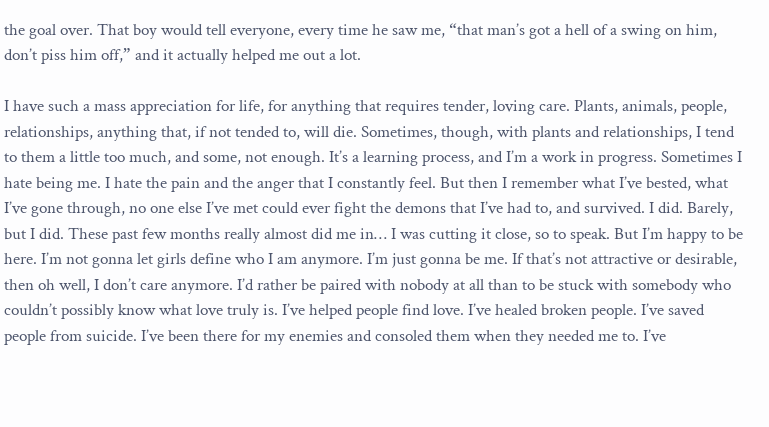the goal over. That boy would tell everyone, every time he saw me, “that man’s got a hell of a swing on him, don’t piss him off,” and it actually helped me out a lot.

I have such a mass appreciation for life, for anything that requires tender, loving care. Plants, animals, people, relationships, anything that, if not tended to, will die. Sometimes, though, with plants and relationships, I tend to them a little too much, and some, not enough. It’s a learning process, and I’m a work in progress. Sometimes I hate being me. I hate the pain and the anger that I constantly feel. But then I remember what I’ve bested, what I’ve gone through, no one else I’ve met could ever fight the demons that I’ve had to, and survived. I did. Barely, but I did. These past few months really almost did me in… I was cutting it close, so to speak. But I’m happy to be here. I’m not gonna let girls define who I am anymore. I’m just gonna be me. If that’s not attractive or desirable, then oh well, I don’t care anymore. I’d rather be paired with nobody at all than to be stuck with somebody who couldn’t possibly know what love truly is. I’ve helped people find love. I’ve healed broken people. I’ve saved people from suicide. I’ve been there for my enemies and consoled them when they needed me to. I’ve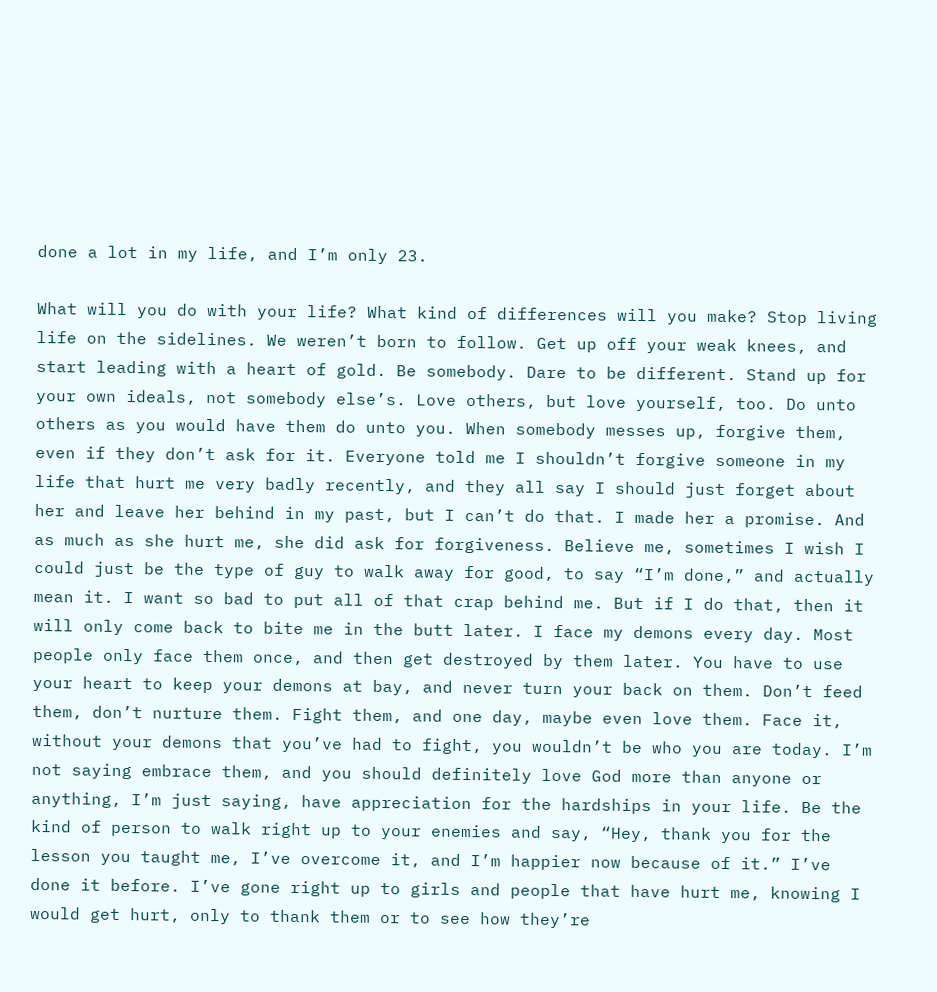done a lot in my life, and I’m only 23.

What will you do with your life? What kind of differences will you make? Stop living life on the sidelines. We weren’t born to follow. Get up off your weak knees, and start leading with a heart of gold. Be somebody. Dare to be different. Stand up for your own ideals, not somebody else’s. Love others, but love yourself, too. Do unto others as you would have them do unto you. When somebody messes up, forgive them, even if they don’t ask for it. Everyone told me I shouldn’t forgive someone in my life that hurt me very badly recently, and they all say I should just forget about her and leave her behind in my past, but I can’t do that. I made her a promise. And as much as she hurt me, she did ask for forgiveness. Believe me, sometimes I wish I could just be the type of guy to walk away for good, to say “I’m done,” and actually mean it. I want so bad to put all of that crap behind me. But if I do that, then it will only come back to bite me in the butt later. I face my demons every day. Most people only face them once, and then get destroyed by them later. You have to use your heart to keep your demons at bay, and never turn your back on them. Don’t feed them, don’t nurture them. Fight them, and one day, maybe even love them. Face it, without your demons that you’ve had to fight, you wouldn’t be who you are today. I’m not saying embrace them, and you should definitely love God more than anyone or anything, I’m just saying, have appreciation for the hardships in your life. Be the kind of person to walk right up to your enemies and say, “Hey, thank you for the lesson you taught me, I’ve overcome it, and I’m happier now because of it.” I’ve done it before. I’ve gone right up to girls and people that have hurt me, knowing I would get hurt, only to thank them or to see how they’re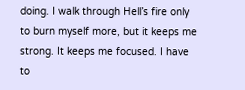doing. I walk through Hell’s fire only to burn myself more, but it keeps me strong. It keeps me focused. I have to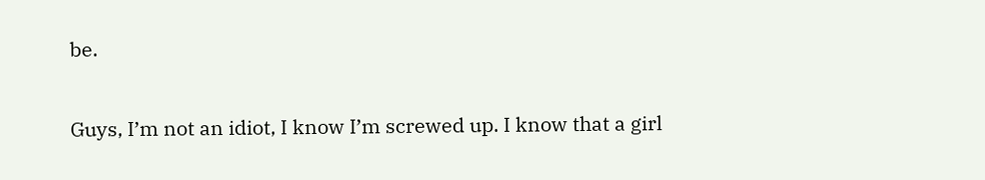be.

Guys, I’m not an idiot, I know I’m screwed up. I know that a girl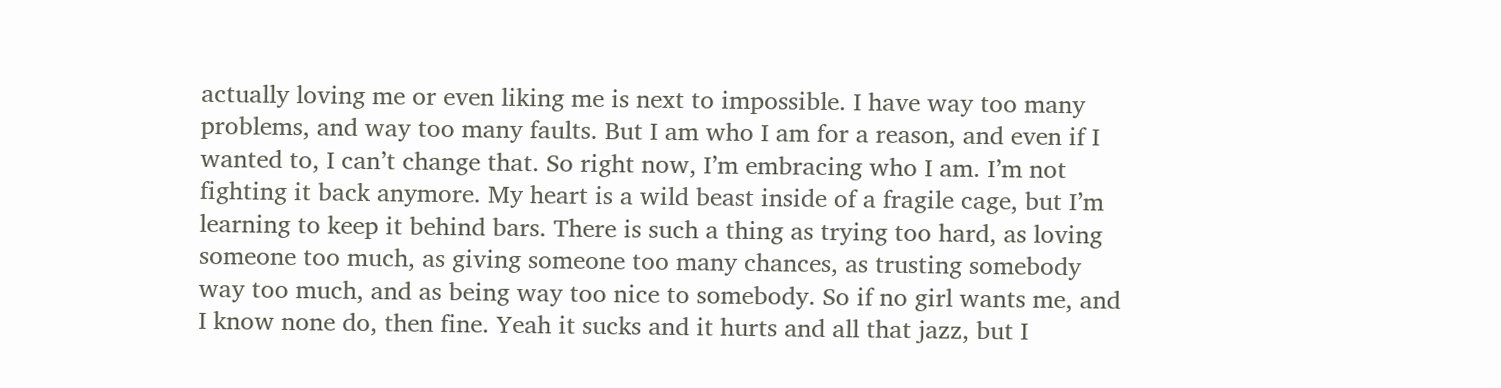actually loving me or even liking me is next to impossible. I have way too many problems, and way too many faults. But I am who I am for a reason, and even if I wanted to, I can’t change that. So right now, I’m embracing who I am. I’m not fighting it back anymore. My heart is a wild beast inside of a fragile cage, but I’m learning to keep it behind bars. There is such a thing as trying too hard, as loving someone too much, as giving someone too many chances, as trusting somebody way too much, and as being way too nice to somebody. So if no girl wants me, and I know none do, then fine. Yeah it sucks and it hurts and all that jazz, but I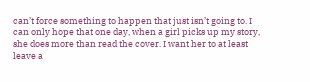can’t force something to happen that just isn’t going to. I can only hope that one day, when a girl picks up my story, she does more than read the cover. I want her to at least leave a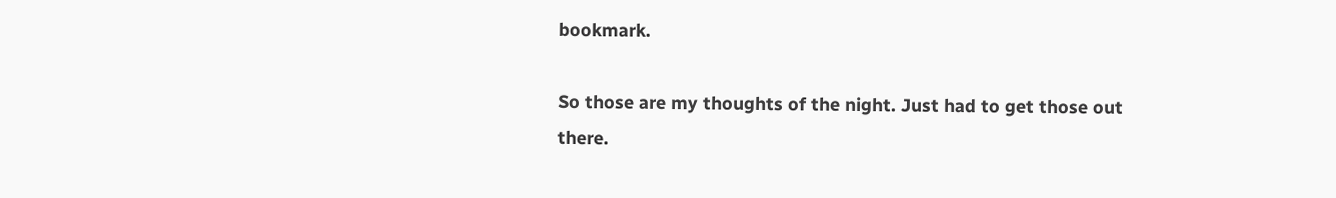bookmark.

So those are my thoughts of the night. Just had to get those out there.